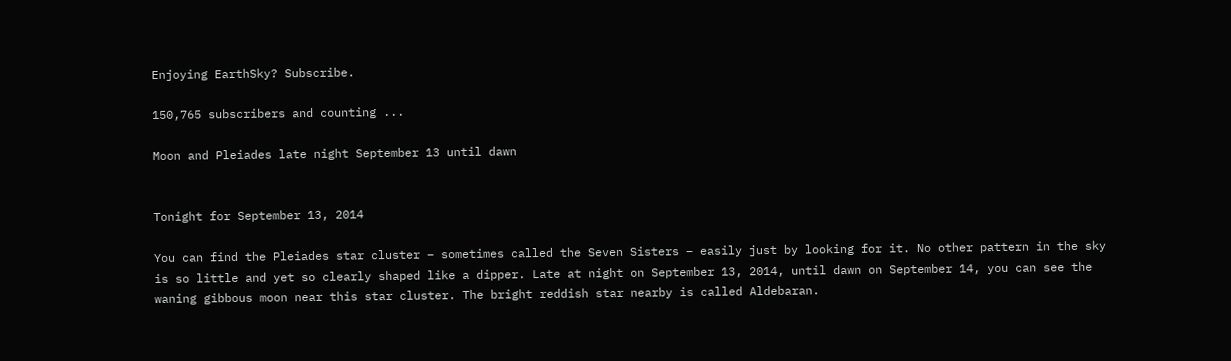Enjoying EarthSky? Subscribe.

150,765 subscribers and counting ...

Moon and Pleiades late night September 13 until dawn


Tonight for September 13, 2014

You can find the Pleiades star cluster – sometimes called the Seven Sisters – easily just by looking for it. No other pattern in the sky is so little and yet so clearly shaped like a dipper. Late at night on September 13, 2014, until dawn on September 14, you can see the waning gibbous moon near this star cluster. The bright reddish star nearby is called Aldebaran.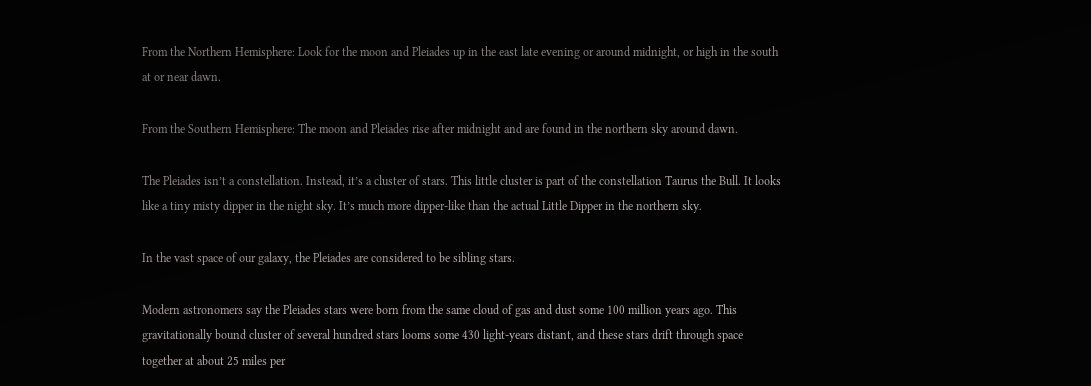From the Northern Hemisphere: Look for the moon and Pleiades up in the east late evening or around midnight, or high in the south at or near dawn.

From the Southern Hemisphere: The moon and Pleiades rise after midnight and are found in the northern sky around dawn.

The Pleiades isn’t a constellation. Instead, it’s a cluster of stars. This little cluster is part of the constellation Taurus the Bull. It looks like a tiny misty dipper in the night sky. It’s much more dipper-like than the actual Little Dipper in the northern sky.

In the vast space of our galaxy, the Pleiades are considered to be sibling stars.

Modern astronomers say the Pleiades stars were born from the same cloud of gas and dust some 100 million years ago. This gravitationally bound cluster of several hundred stars looms some 430 light-years distant, and these stars drift through space together at about 25 miles per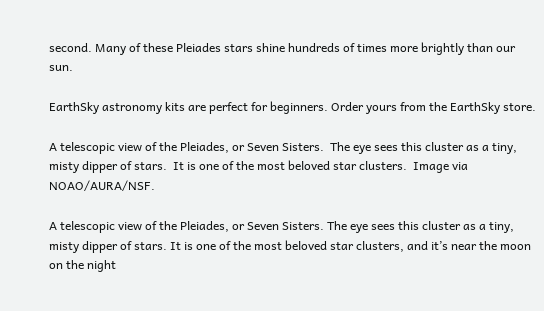second. Many of these Pleiades stars shine hundreds of times more brightly than our sun.

EarthSky astronomy kits are perfect for beginners. Order yours from the EarthSky store.

A telescopic view of the Pleiades, or Seven Sisters.  The eye sees this cluster as a tiny, misty dipper of stars.  It is one of the most beloved star clusters.  Image via NOAO/AURA/NSF.

A telescopic view of the Pleiades, or Seven Sisters. The eye sees this cluster as a tiny, misty dipper of stars. It is one of the most beloved star clusters, and it’s near the moon on the night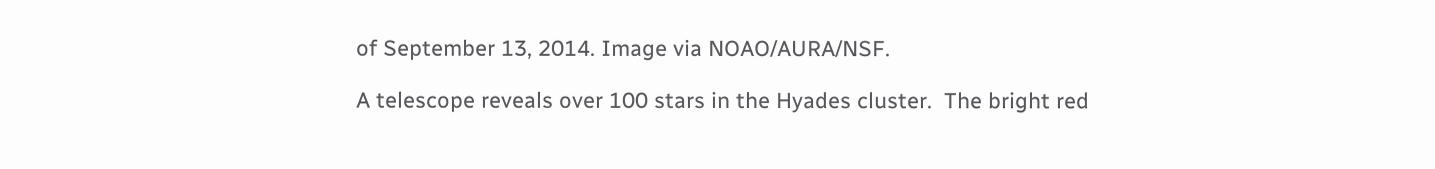of September 13, 2014. Image via NOAO/AURA/NSF.

A telescope reveals over 100 stars in the Hyades cluster.  The bright red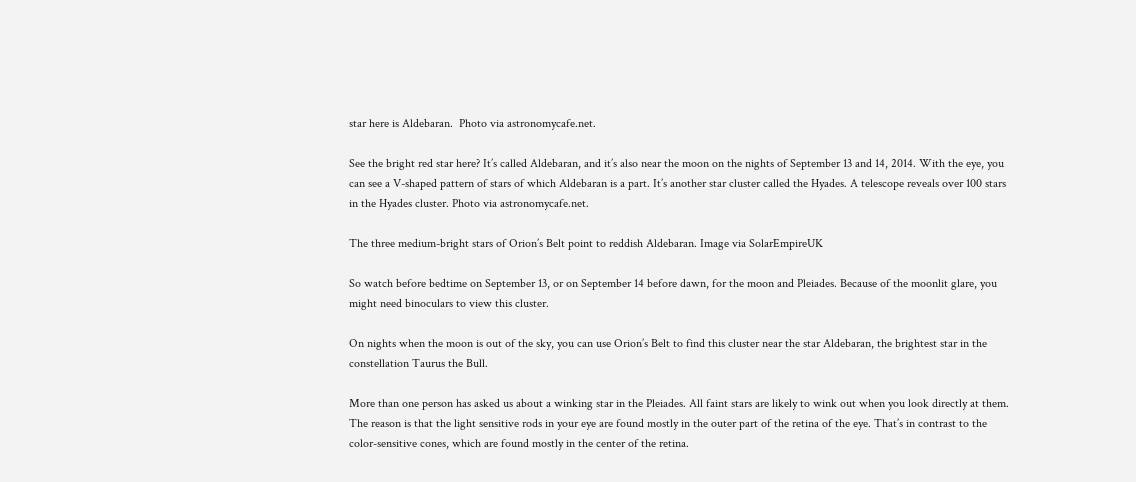star here is Aldebaran.  Photo via astronomycafe.net.

See the bright red star here? It’s called Aldebaran, and it’s also near the moon on the nights of September 13 and 14, 2014. With the eye, you can see a V-shaped pattern of stars of which Aldebaran is a part. It’s another star cluster called the Hyades. A telescope reveals over 100 stars in the Hyades cluster. Photo via astronomycafe.net.

The three medium-bright stars of Orion’s Belt point to reddish Aldebaran. Image via SolarEmpireUK

So watch before bedtime on September 13, or on September 14 before dawn, for the moon and Pleiades. Because of the moonlit glare, you might need binoculars to view this cluster.

On nights when the moon is out of the sky, you can use Orion’s Belt to find this cluster near the star Aldebaran, the brightest star in the constellation Taurus the Bull.

More than one person has asked us about a winking star in the Pleiades. All faint stars are likely to wink out when you look directly at them. The reason is that the light sensitive rods in your eye are found mostly in the outer part of the retina of the eye. That’s in contrast to the color-sensitive cones, which are found mostly in the center of the retina.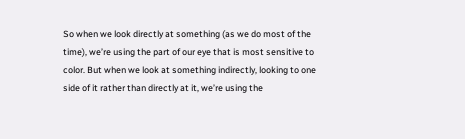So when we look directly at something (as we do most of the time), we’re using the part of our eye that is most sensitive to color. But when we look at something indirectly, looking to one side of it rather than directly at it, we’re using the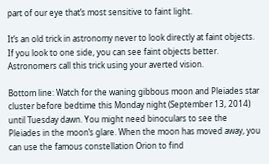part of our eye that’s most sensitive to faint light.

It’s an old trick in astronomy never to look directly at faint objects. If you look to one side, you can see faint objects better. Astronomers call this trick using your averted vision.

Bottom line: Watch for the waning gibbous moon and Pleiades star cluster before bedtime this Monday night (September 13, 2014) until Tuesday dawn. You might need binoculars to see the Pleiades in the moon’s glare. When the moon has moved away, you can use the famous constellation Orion to find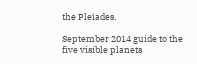the Pleiades.

September 2014 guide to the five visible planets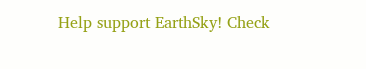Help support EarthSky! Check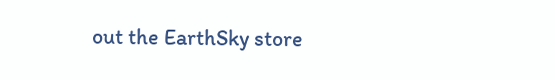out the EarthSky store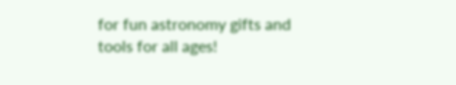for fun astronomy gifts and tools for all ages!